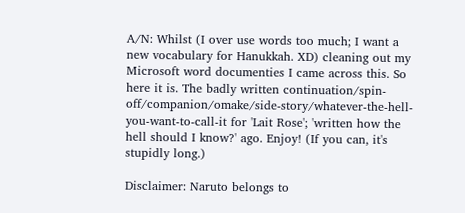A/N: Whilst (I over use words too much; I want a new vocabulary for Hanukkah. XD) cleaning out my Microsoft word documenties I came across this. So here it is. The badly written continuation/spin-off/companion/omake/side-story/whatever-the-hell-you-want-to-call-it for 'Lait Rose'; 'written how the hell should I know?' ago. Enjoy! (If you can, it's stupidly long.)

Disclaimer: Naruto belongs to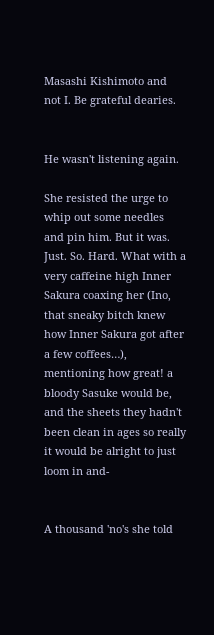Masashi Kishimoto and not I. Be grateful dearies.


He wasn't listening again.

She resisted the urge to whip out some needles and pin him. But it was. Just. So. Hard. What with a very caffeine high Inner Sakura coaxing her (Ino, that sneaky bitch knew how Inner Sakura got after a few coffees…), mentioning how great! a bloody Sasuke would be, and the sheets they hadn't been clean in ages so really it would be alright to just loom in and-


A thousand 'no's she told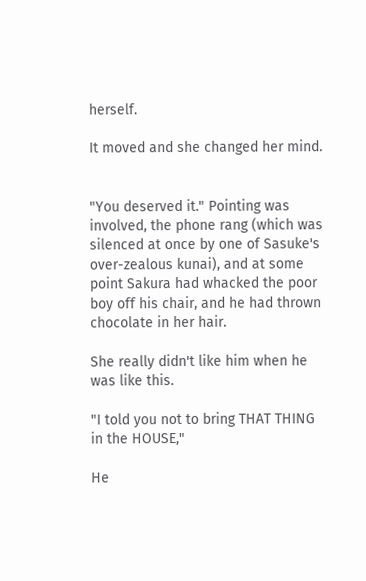herself.

It moved and she changed her mind.


"You deserved it." Pointing was involved, the phone rang (which was silenced at once by one of Sasuke's over-zealous kunai), and at some point Sakura had whacked the poor boy off his chair, and he had thrown chocolate in her hair.

She really didn't like him when he was like this.

"I told you not to bring THAT THING in the HOUSE,"

He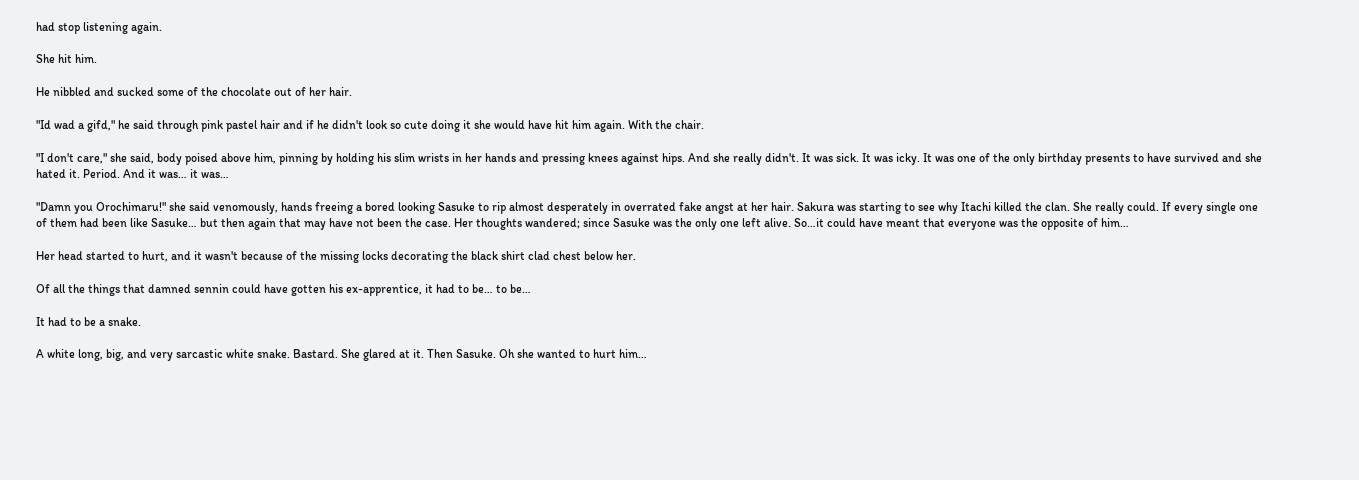had stop listening again.

She hit him.

He nibbled and sucked some of the chocolate out of her hair.

"Id wad a gifd," he said through pink pastel hair and if he didn't look so cute doing it she would have hit him again. With the chair.

"I don't care," she said, body poised above him, pinning by holding his slim wrists in her hands and pressing knees against hips. And she really didn't. It was sick. It was icky. It was one of the only birthday presents to have survived and she hated it. Period. And it was… it was…

"Damn you Orochimaru!" she said venomously, hands freeing a bored looking Sasuke to rip almost desperately in overrated fake angst at her hair. Sakura was starting to see why Itachi killed the clan. She really could. If every single one of them had been like Sasuke… but then again that may have not been the case. Her thoughts wandered; since Sasuke was the only one left alive. So…it could have meant that everyone was the opposite of him…

Her head started to hurt, and it wasn't because of the missing locks decorating the black shirt clad chest below her.

Of all the things that damned sennin could have gotten his ex-apprentice, it had to be… to be…

It had to be a snake.

A white long, big, and very sarcastic white snake. Bastard. She glared at it. Then Sasuke. Oh she wanted to hurt him…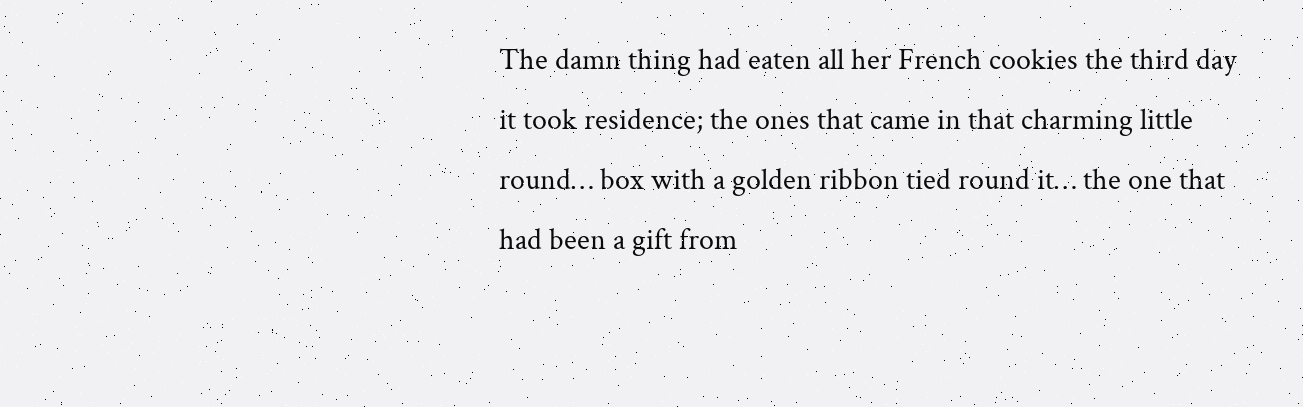The damn thing had eaten all her French cookies the third day it took residence; the ones that came in that charming little round… box with a golden ribbon tied round it… the one that had been a gift from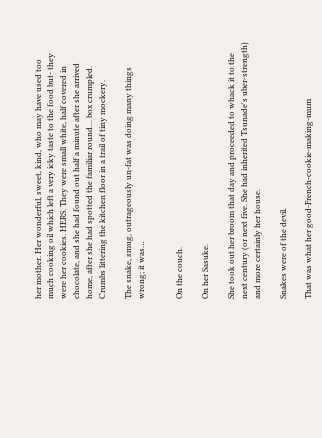her mother. Her wonderful, sweet, kind, who may have used too much cooking oil which left a very icky taste to the food but- they were her cookies. HERS. They were small white, half covered in chocolate, and she had found out half a minute after she arrived home, after she had spotted the familiar round… box crumpled. Crumbs littering the kitchen floor in a trail of tiny mockery.

The snake, smug, outrageously un-fat was doing many things wrong; it was…


On the couch.

On her Sasuke.

She took out her broom that day and proceeded to whack it to the next century (or next five. She had inherited Tsunade's uber-strength) and more certainly her house.

Snakes were of the devil.

That was what her good-French-cookie-making-mum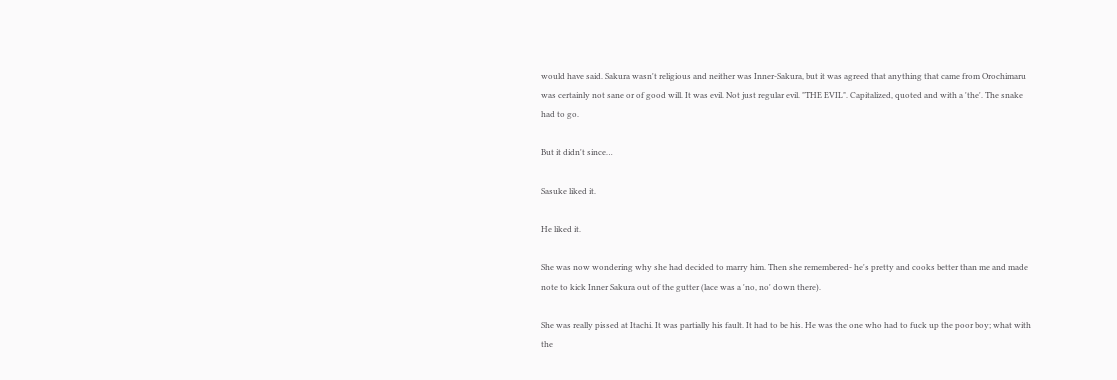would have said. Sakura wasn't religious and neither was Inner-Sakura, but it was agreed that anything that came from Orochimaru was certainly not sane or of good will. It was evil. Not just regular evil. "THE EVIL". Capitalized, quoted and with a 'the'. The snake had to go.

But it didn't since…

Sasuke liked it.

He liked it.

She was now wondering why she had decided to marry him. Then she remembered- he's pretty and cooks better than me and made note to kick Inner Sakura out of the gutter (lace was a 'no, no' down there).

She was really pissed at Itachi. It was partially his fault. It had to be his. He was the one who had to fuck up the poor boy; what with the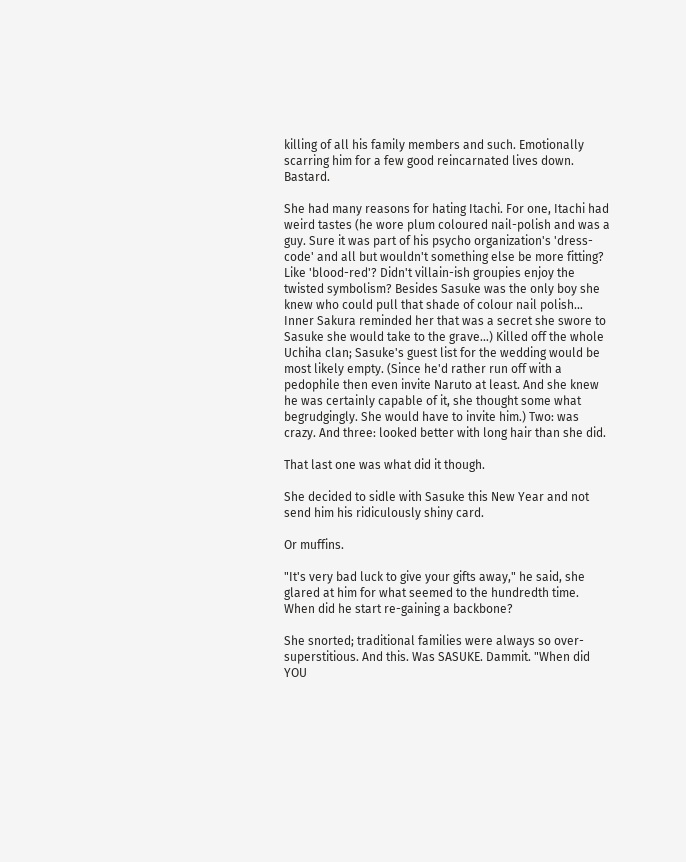killing of all his family members and such. Emotionally scarring him for a few good reincarnated lives down. Bastard.

She had many reasons for hating Itachi. For one, Itachi had weird tastes (he wore plum coloured nail-polish and was a guy. Sure it was part of his psycho organization's 'dress-code' and all but wouldn't something else be more fitting? Like 'blood-red'? Didn't villain-ish groupies enjoy the twisted symbolism? Besides Sasuke was the only boy she knew who could pull that shade of colour nail polish… Inner Sakura reminded her that was a secret she swore to Sasuke she would take to the grave…) Killed off the whole Uchiha clan; Sasuke's guest list for the wedding would be most likely empty. (Since he'd rather run off with a pedophile then even invite Naruto at least. And she knew he was certainly capable of it, she thought some what begrudgingly. She would have to invite him.) Two: was crazy. And three: looked better with long hair than she did.

That last one was what did it though.

She decided to sidle with Sasuke this New Year and not send him his ridiculously shiny card.

Or muffins.

"It's very bad luck to give your gifts away," he said, she glared at him for what seemed to the hundredth time. When did he start re-gaining a backbone?

She snorted; traditional families were always so over-superstitious. And this. Was SASUKE. Dammit. "When did YOU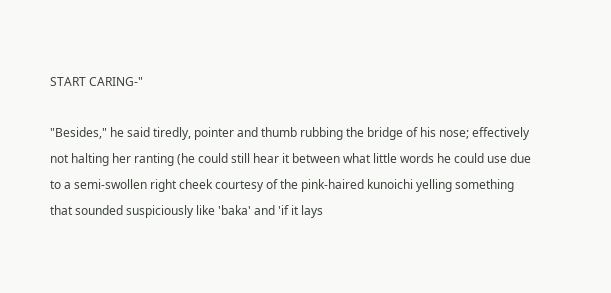START CARING-"

"Besides," he said tiredly, pointer and thumb rubbing the bridge of his nose; effectively not halting her ranting (he could still hear it between what little words he could use due to a semi-swollen right cheek courtesy of the pink-haired kunoichi yelling something that sounded suspiciously like 'baka' and 'if it lays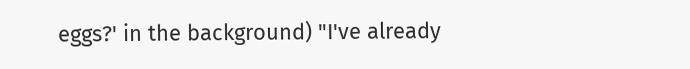eggs?' in the background) "I've already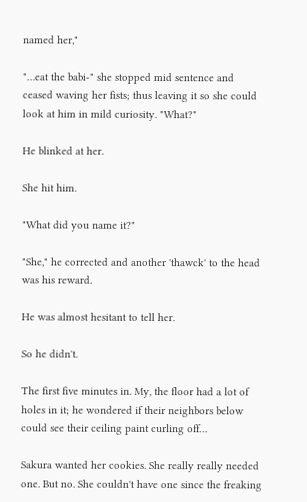named her,"

"…eat the babi-" she stopped mid sentence and ceased waving her fists; thus leaving it so she could look at him in mild curiosity. "What?"

He blinked at her.

She hit him.

"What did you name it?"

"She," he corrected and another 'thawck' to the head was his reward.

He was almost hesitant to tell her.

So he didn't.

The first five minutes in. My, the floor had a lot of holes in it; he wondered if their neighbors below could see their ceiling paint curling off…

Sakura wanted her cookies. She really really needed one. But no. She couldn't have one since the freaking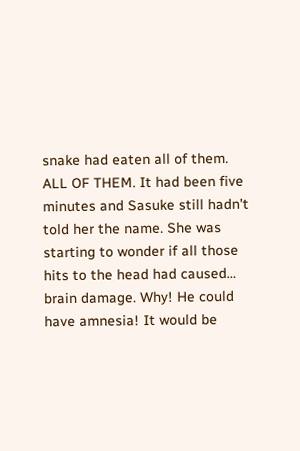snake had eaten all of them. ALL OF THEM. It had been five minutes and Sasuke still hadn't told her the name. She was starting to wonder if all those hits to the head had caused… brain damage. Why! He could have amnesia! It would be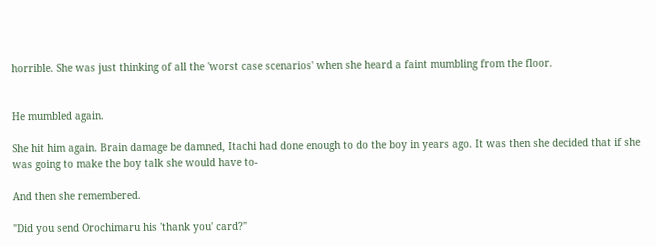horrible. She was just thinking of all the 'worst case scenarios' when she heard a faint mumbling from the floor.


He mumbled again.

She hit him again. Brain damage be damned, Itachi had done enough to do the boy in years ago. It was then she decided that if she was going to make the boy talk she would have to-

And then she remembered.

"Did you send Orochimaru his 'thank you' card?"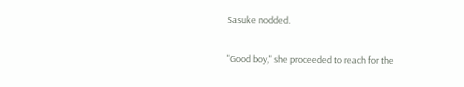Sasuke nodded.

"Good boy," she proceeded to reach for the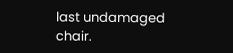last undamaged chair.